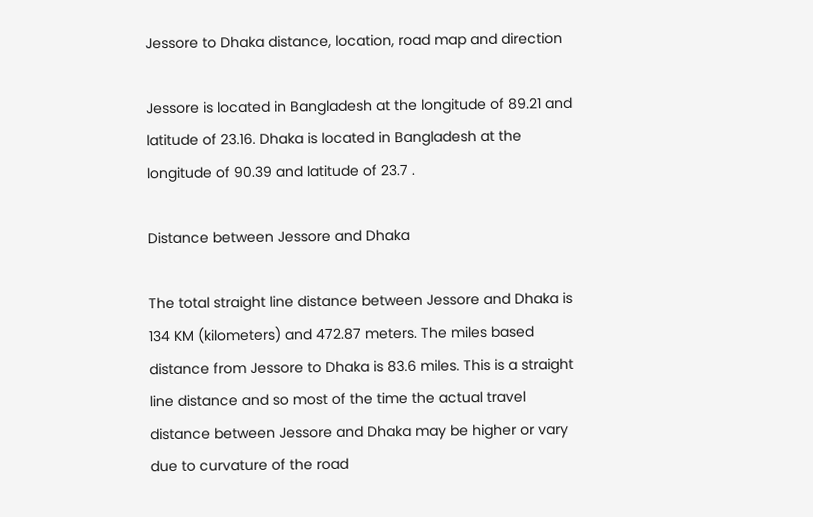Jessore to Dhaka distance, location, road map and direction

Jessore is located in Bangladesh at the longitude of 89.21 and latitude of 23.16. Dhaka is located in Bangladesh at the longitude of 90.39 and latitude of 23.7 .

Distance between Jessore and Dhaka

The total straight line distance between Jessore and Dhaka is 134 KM (kilometers) and 472.87 meters. The miles based distance from Jessore to Dhaka is 83.6 miles. This is a straight line distance and so most of the time the actual travel distance between Jessore and Dhaka may be higher or vary due to curvature of the road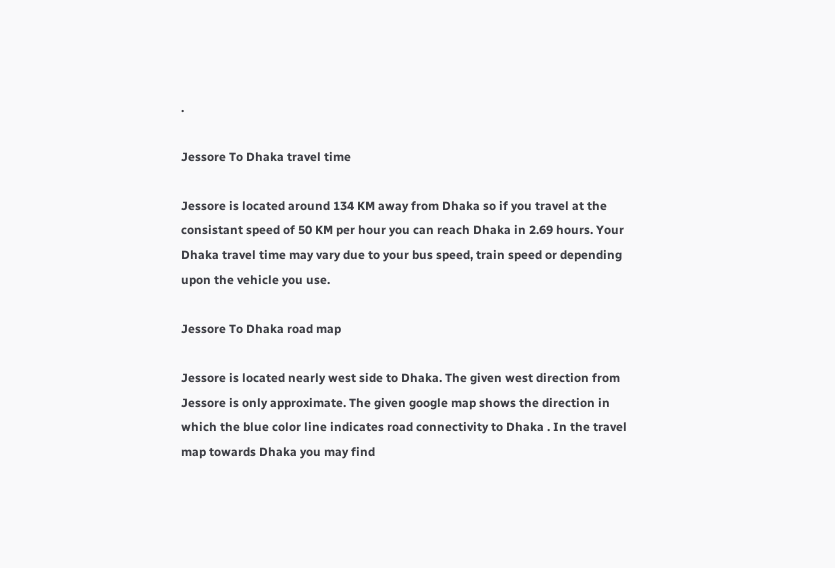.

Jessore To Dhaka travel time

Jessore is located around 134 KM away from Dhaka so if you travel at the consistant speed of 50 KM per hour you can reach Dhaka in 2.69 hours. Your Dhaka travel time may vary due to your bus speed, train speed or depending upon the vehicle you use.

Jessore To Dhaka road map

Jessore is located nearly west side to Dhaka. The given west direction from Jessore is only approximate. The given google map shows the direction in which the blue color line indicates road connectivity to Dhaka . In the travel map towards Dhaka you may find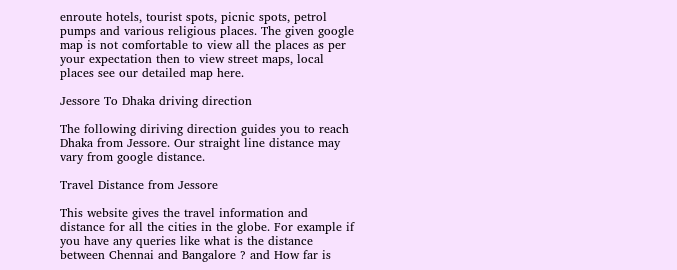enroute hotels, tourist spots, picnic spots, petrol pumps and various religious places. The given google map is not comfortable to view all the places as per your expectation then to view street maps, local places see our detailed map here.

Jessore To Dhaka driving direction

The following diriving direction guides you to reach Dhaka from Jessore. Our straight line distance may vary from google distance.

Travel Distance from Jessore

This website gives the travel information and distance for all the cities in the globe. For example if you have any queries like what is the distance between Chennai and Bangalore ? and How far is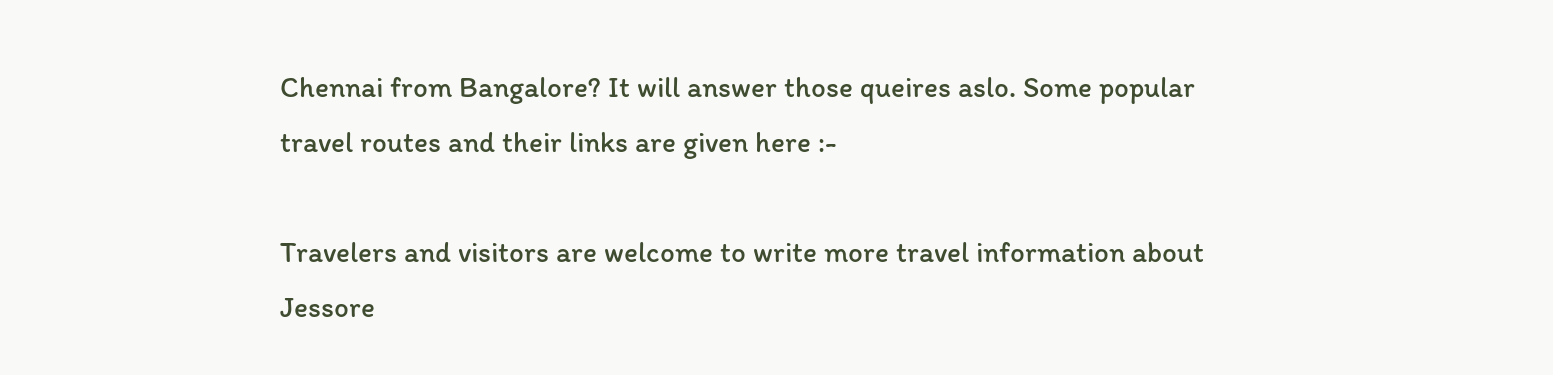Chennai from Bangalore? It will answer those queires aslo. Some popular travel routes and their links are given here :-

Travelers and visitors are welcome to write more travel information about Jessore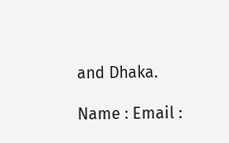and Dhaka.

Name : Email :